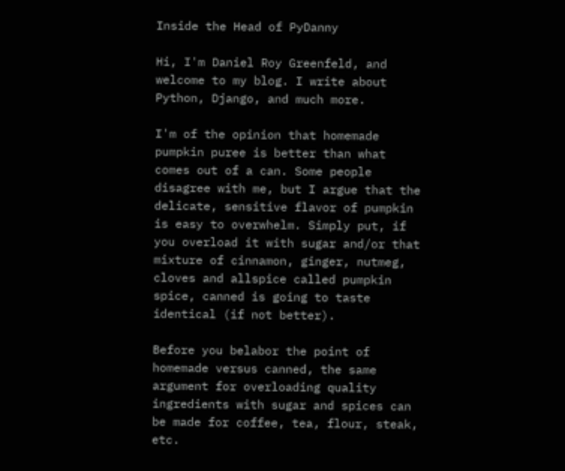Inside the Head of PyDanny

Hi, I'm Daniel Roy Greenfeld, and welcome to my blog. I write about Python, Django, and much more.

I'm of the opinion that homemade pumpkin puree is better than what comes out of a can. Some people disagree with me, but I argue that the delicate, sensitive flavor of pumpkin is easy to overwhelm. Simply put, if you overload it with sugar and/or that mixture of cinnamon, ginger, nutmeg, cloves and allspice called pumpkin spice, canned is going to taste identical (if not better).

Before you belabor the point of homemade versus canned, the same argument for overloading quality ingredients with sugar and spices can be made for coffee, tea, flour, steak, etc.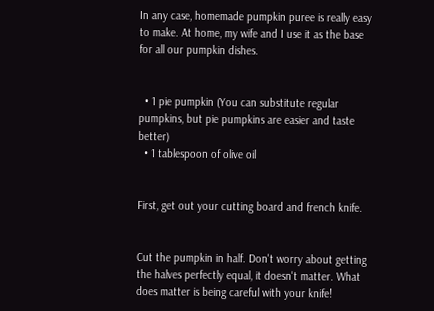In any case, homemade pumpkin puree is really easy to make. At home, my wife and I use it as the base for all our pumpkin dishes.


  • 1 pie pumpkin (You can substitute regular pumpkins, but pie pumpkins are easier and taste better)
  • 1 tablespoon of olive oil


First, get out your cutting board and french knife.


Cut the pumpkin in half. Don't worry about getting the halves perfectly equal, it doesn't matter. What does matter is being careful with your knife!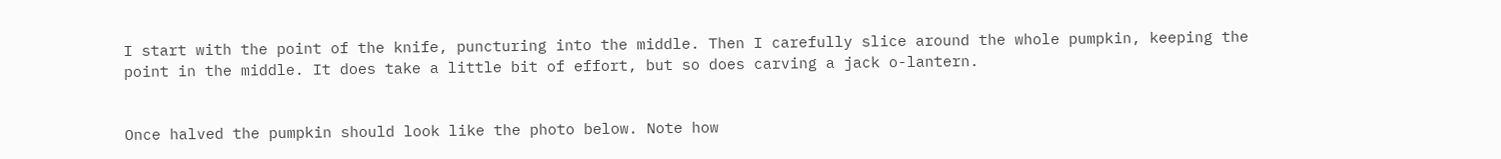I start with the point of the knife, puncturing into the middle. Then I carefully slice around the whole pumpkin, keeping the point in the middle. It does take a little bit of effort, but so does carving a jack o-lantern.


Once halved the pumpkin should look like the photo below. Note how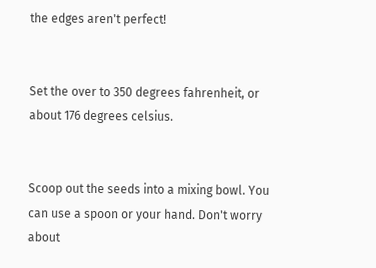the edges aren't perfect!


Set the over to 350 degrees fahrenheit, or about 176 degrees celsius.


Scoop out the seeds into a mixing bowl. You can use a spoon or your hand. Don't worry about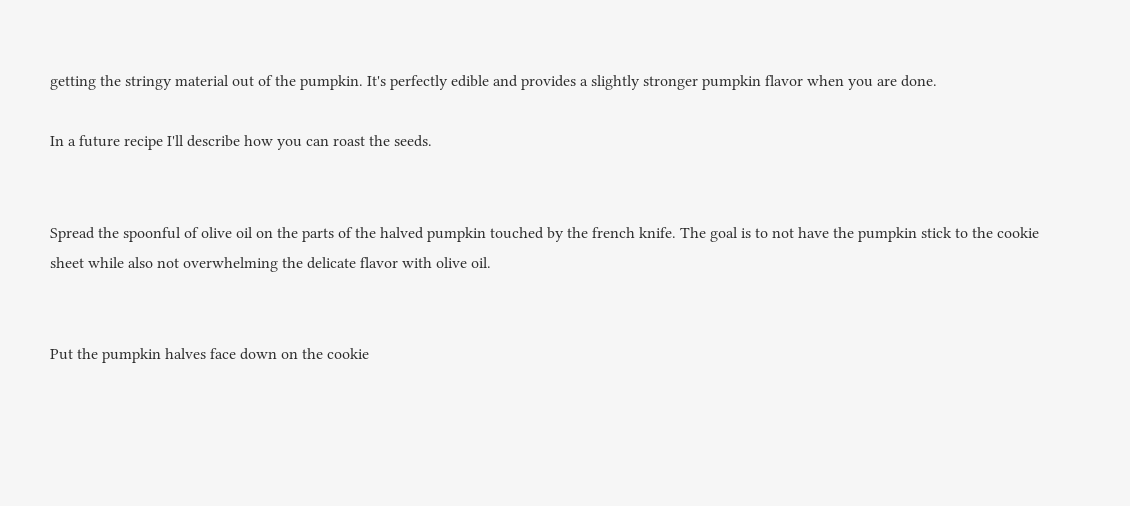getting the stringy material out of the pumpkin. It's perfectly edible and provides a slightly stronger pumpkin flavor when you are done.

In a future recipe I'll describe how you can roast the seeds.


Spread the spoonful of olive oil on the parts of the halved pumpkin touched by the french knife. The goal is to not have the pumpkin stick to the cookie sheet while also not overwhelming the delicate flavor with olive oil.


Put the pumpkin halves face down on the cookie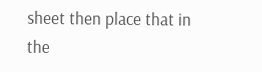sheet then place that in the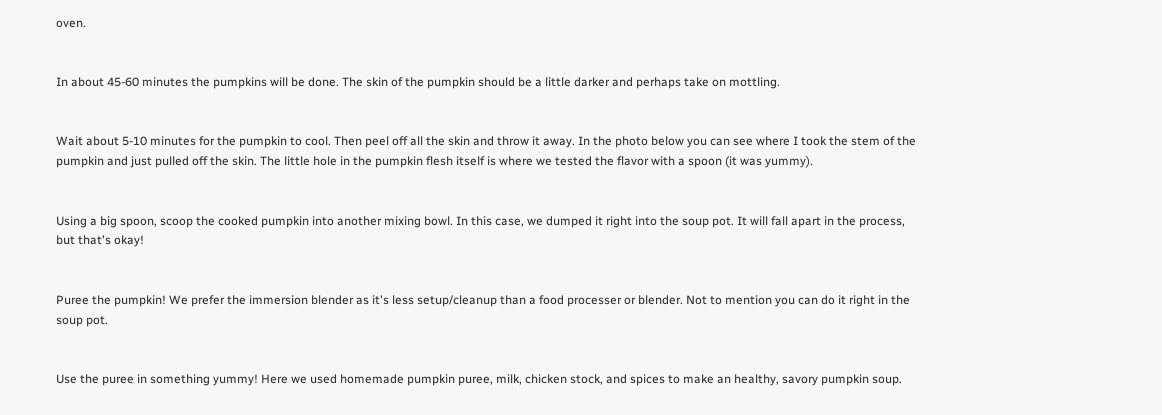oven.


In about 45-60 minutes the pumpkins will be done. The skin of the pumpkin should be a little darker and perhaps take on mottling.


Wait about 5-10 minutes for the pumpkin to cool. Then peel off all the skin and throw it away. In the photo below you can see where I took the stem of the pumpkin and just pulled off the skin. The little hole in the pumpkin flesh itself is where we tested the flavor with a spoon (it was yummy).


Using a big spoon, scoop the cooked pumpkin into another mixing bowl. In this case, we dumped it right into the soup pot. It will fall apart in the process, but that's okay!


Puree the pumpkin! We prefer the immersion blender as it's less setup/cleanup than a food processer or blender. Not to mention you can do it right in the soup pot.


Use the puree in something yummy! Here we used homemade pumpkin puree, milk, chicken stock, and spices to make an healthy, savory pumpkin soup.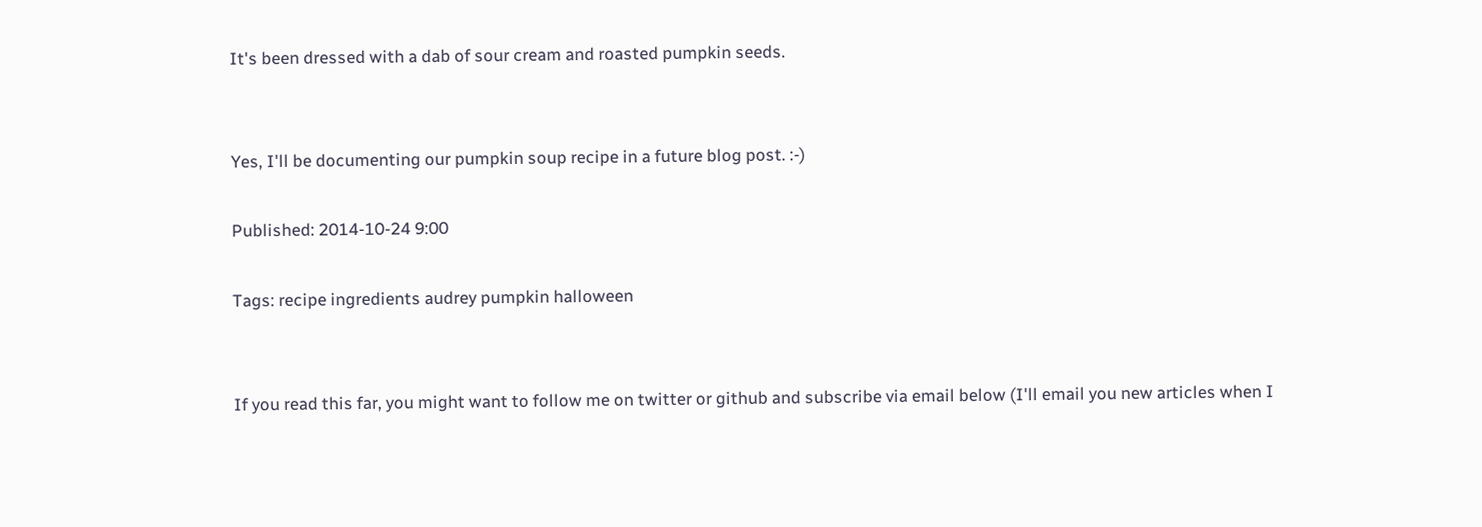It's been dressed with a dab of sour cream and roasted pumpkin seeds.


Yes, I'll be documenting our pumpkin soup recipe in a future blog post. :-)

Published: 2014-10-24 9:00

Tags: recipe ingredients audrey pumpkin halloween


If you read this far, you might want to follow me on twitter or github and subscribe via email below (I'll email you new articles when I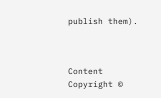publish them).



Content Copyright ©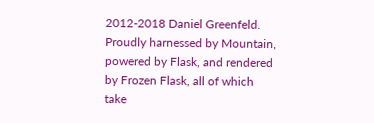2012-2018 Daniel Greenfeld. Proudly harnessed by Mountain, powered by Flask, and rendered by Frozen Flask, all of which take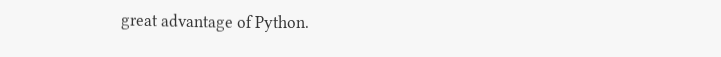great advantage of Python.